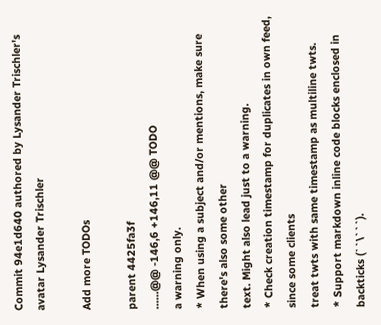Commit 94e1d640 authored by Lysander Trischler's avatar Lysander Trischler

Add more TODOs

parent 4425fa3f
......@@ -146,6 +146,11 @@ TODO
a warning only.
* When using a subject and/or mentions, make sure there's also some other
text. Might also lead just to a warning.
* Check creation timestamp for duplicates in own feed, since some clients
treat twts with same timestamp as multiline twts.
* Support markdown inline code blocks enclosed in backticks (``\```).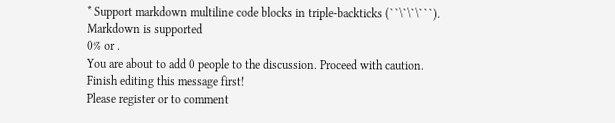* Support markdown multiline code blocks in triple-backticks (``\`\`\```).
Markdown is supported
0% or .
You are about to add 0 people to the discussion. Proceed with caution.
Finish editing this message first!
Please register or to comment